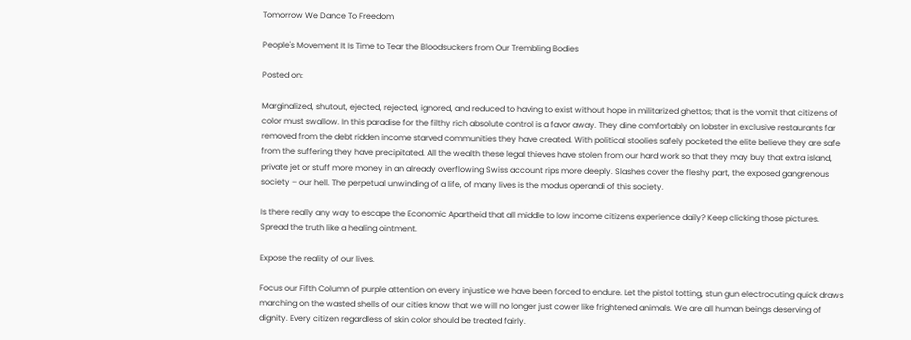Tomorrow We Dance To Freedom

People's Movement It Is Time to Tear the Bloodsuckers from Our Trembling Bodies

Posted on:

Marginalized, shutout, ejected, rejected, ignored, and reduced to having to exist without hope in militarized ghettos; that is the vomit that citizens of color must swallow. In this paradise for the filthy rich absolute control is a favor away. They dine comfortably on lobster in exclusive restaurants far removed from the debt ridden income starved communities they have created. With political stoolies safely pocketed the elite believe they are safe from the suffering they have precipitated. All the wealth these legal thieves have stolen from our hard work so that they may buy that extra island, private jet or stuff more money in an already overflowing Swiss account rips more deeply. Slashes cover the fleshy part, the exposed gangrenous society – our hell. The perpetual unwinding of a life, of many lives is the modus operandi of this society.

Is there really any way to escape the Economic Apartheid that all middle to low income citizens experience daily? Keep clicking those pictures. Spread the truth like a healing ointment.

Expose the reality of our lives.

Focus our Fifth Column of purple attention on every injustice we have been forced to endure. Let the pistol totting, stun gun electrocuting quick draws marching on the wasted shells of our cities know that we will no longer just cower like frightened animals. We are all human beings deserving of dignity. Every citizen regardless of skin color should be treated fairly.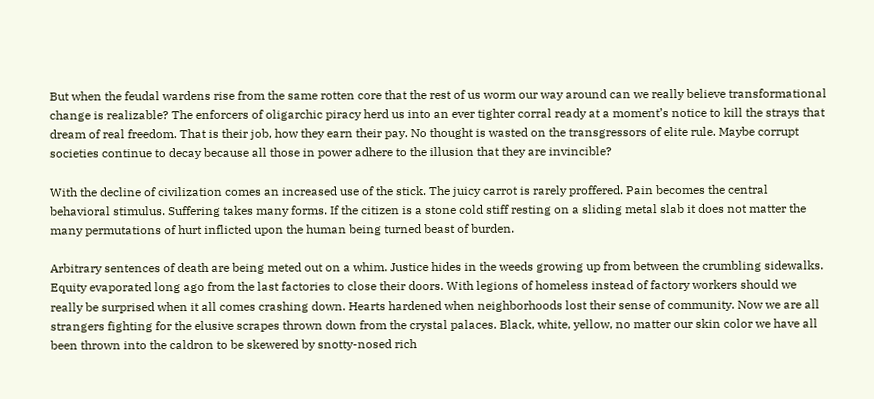But when the feudal wardens rise from the same rotten core that the rest of us worm our way around can we really believe transformational change is realizable? The enforcers of oligarchic piracy herd us into an ever tighter corral ready at a moment’s notice to kill the strays that dream of real freedom. That is their job, how they earn their pay. No thought is wasted on the transgressors of elite rule. Maybe corrupt societies continue to decay because all those in power adhere to the illusion that they are invincible?

With the decline of civilization comes an increased use of the stick. The juicy carrot is rarely proffered. Pain becomes the central behavioral stimulus. Suffering takes many forms. If the citizen is a stone cold stiff resting on a sliding metal slab it does not matter the many permutations of hurt inflicted upon the human being turned beast of burden.

Arbitrary sentences of death are being meted out on a whim. Justice hides in the weeds growing up from between the crumbling sidewalks. Equity evaporated long ago from the last factories to close their doors. With legions of homeless instead of factory workers should we really be surprised when it all comes crashing down. Hearts hardened when neighborhoods lost their sense of community. Now we are all strangers fighting for the elusive scrapes thrown down from the crystal palaces. Black, white, yellow, no matter our skin color we have all been thrown into the caldron to be skewered by snotty-nosed rich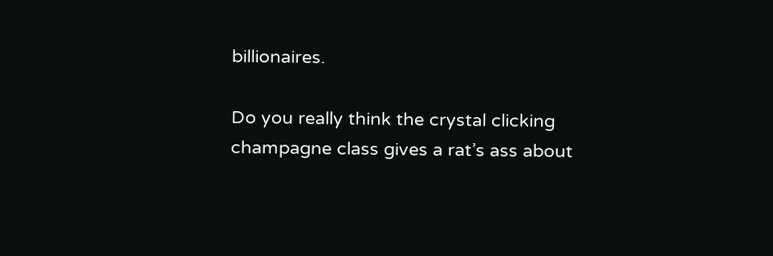billionaires.

Do you really think the crystal clicking champagne class gives a rat’s ass about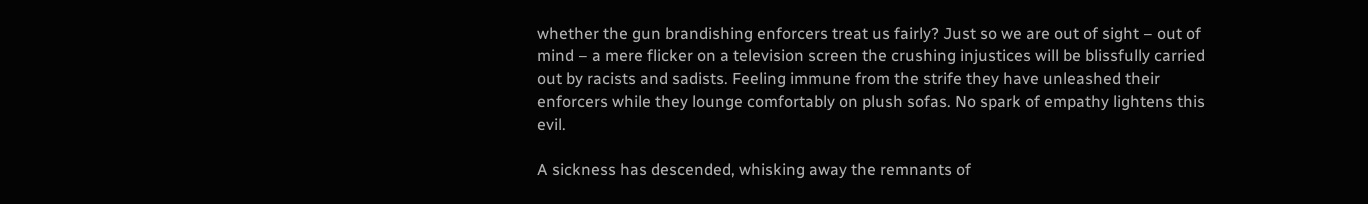whether the gun brandishing enforcers treat us fairly? Just so we are out of sight – out of mind – a mere flicker on a television screen the crushing injustices will be blissfully carried out by racists and sadists. Feeling immune from the strife they have unleashed their enforcers while they lounge comfortably on plush sofas. No spark of empathy lightens this evil.

A sickness has descended, whisking away the remnants of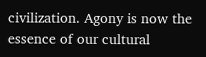civilization. Agony is now the essence of our cultural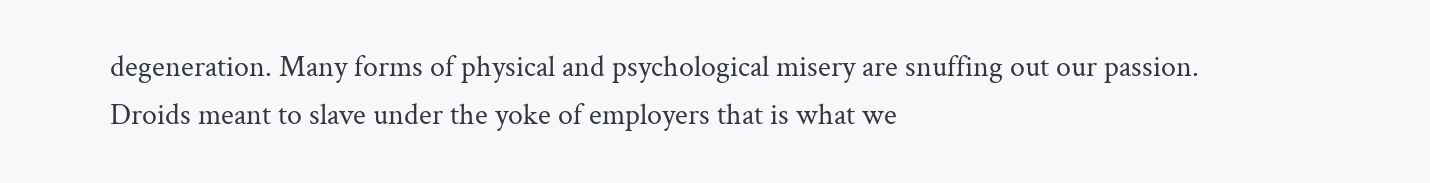degeneration. Many forms of physical and psychological misery are snuffing out our passion. Droids meant to slave under the yoke of employers that is what we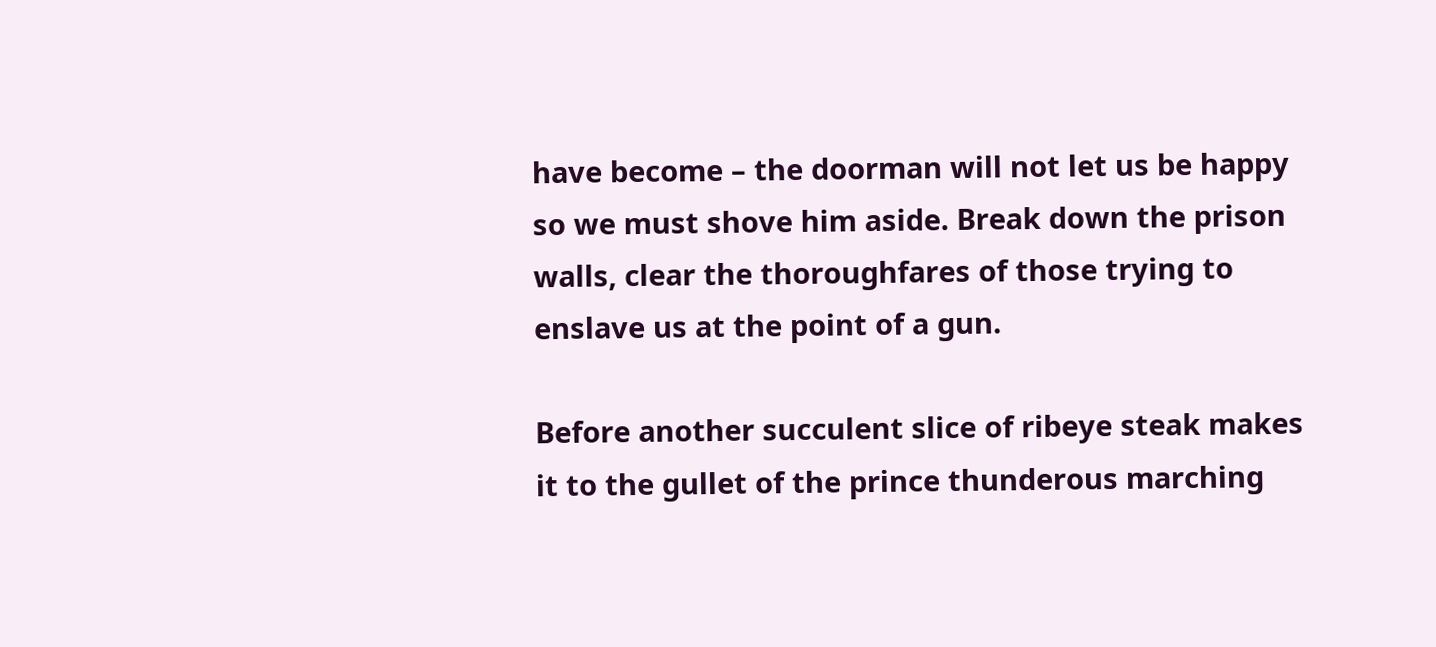have become – the doorman will not let us be happy so we must shove him aside. Break down the prison walls, clear the thoroughfares of those trying to enslave us at the point of a gun.

Before another succulent slice of ribeye steak makes it to the gullet of the prince thunderous marching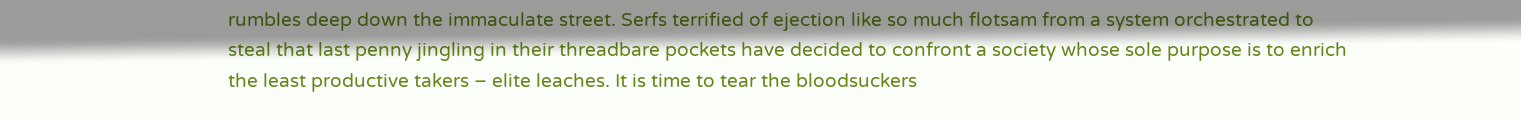rumbles deep down the immaculate street. Serfs terrified of ejection like so much flotsam from a system orchestrated to steal that last penny jingling in their threadbare pockets have decided to confront a society whose sole purpose is to enrich the least productive takers – elite leaches. It is time to tear the bloodsuckers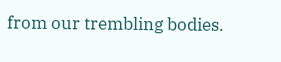from our trembling bodies.